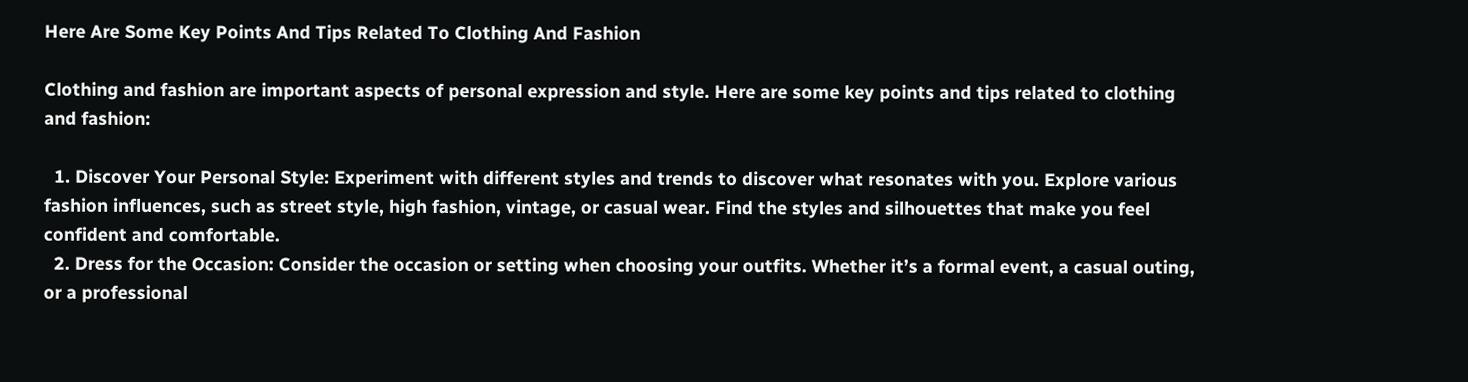Here Are Some Key Points And Tips Related To Clothing And Fashion

Clothing and fashion are important aspects of personal expression and style. Here are some key points and tips related to clothing and fashion:

  1. Discover Your Personal Style: Experiment with different styles and trends to discover what resonates with you. Explore various fashion influences, such as street style, high fashion, vintage, or casual wear. Find the styles and silhouettes that make you feel confident and comfortable.
  2. Dress for the Occasion: Consider the occasion or setting when choosing your outfits. Whether it’s a formal event, a casual outing, or a professional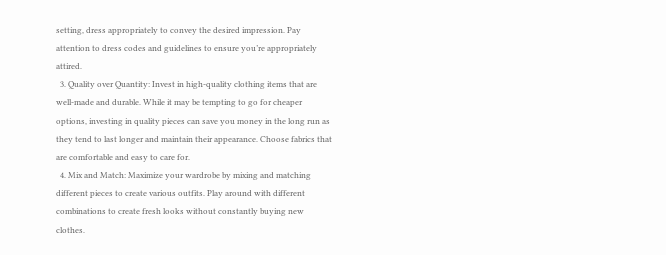setting, dress appropriately to convey the desired impression. Pay attention to dress codes and guidelines to ensure you’re appropriately attired.
  3. Quality over Quantity: Invest in high-quality clothing items that are well-made and durable. While it may be tempting to go for cheaper options, investing in quality pieces can save you money in the long run as they tend to last longer and maintain their appearance. Choose fabrics that are comfortable and easy to care for.
  4. Mix and Match: Maximize your wardrobe by mixing and matching different pieces to create various outfits. Play around with different combinations to create fresh looks without constantly buying new clothes.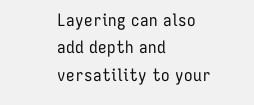Layering can also add depth and versatility to your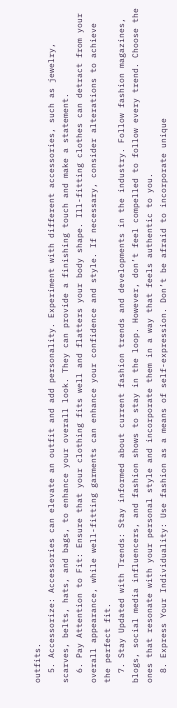outfits.
  5. Accessorize: Accessories can elevate an outfit and add personality. Experiment with different accessories, such as jewelry, scarves, belts, hats, and bags, to enhance your overall look. They can provide a finishing touch and make a statement.
  6. Pay Attention to Fit: Ensure that your clothing fits well and flatters your body shape. Ill-fitting clothes can detract from your overall appearance, while well-fitting garments can enhance your confidence and style. If necessary, consider alterations to achieve the perfect fit.
  7. Stay Updated with Trends: Stay informed about current fashion trends and developments in the industry. Follow fashion magazines, blogs, social media influencers, and fashion shows to stay in the loop. However, don’t feel compelled to follow every trend. Choose the ones that resonate with your personal style and incorporate them in a way that feels authentic to you.
  8. Express Your Individuality: Use fashion as a means of self-expression. Don’t be afraid to incorporate unique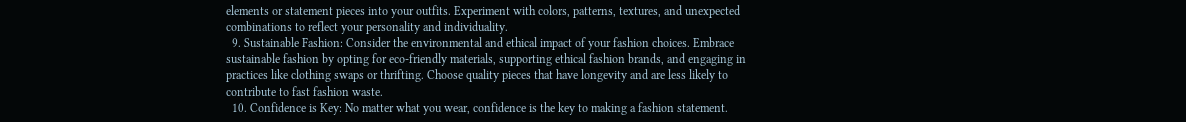elements or statement pieces into your outfits. Experiment with colors, patterns, textures, and unexpected combinations to reflect your personality and individuality.
  9. Sustainable Fashion: Consider the environmental and ethical impact of your fashion choices. Embrace sustainable fashion by opting for eco-friendly materials, supporting ethical fashion brands, and engaging in practices like clothing swaps or thrifting. Choose quality pieces that have longevity and are less likely to contribute to fast fashion waste.
  10. Confidence is Key: No matter what you wear, confidence is the key to making a fashion statement.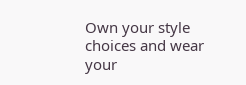Own your style choices and wear your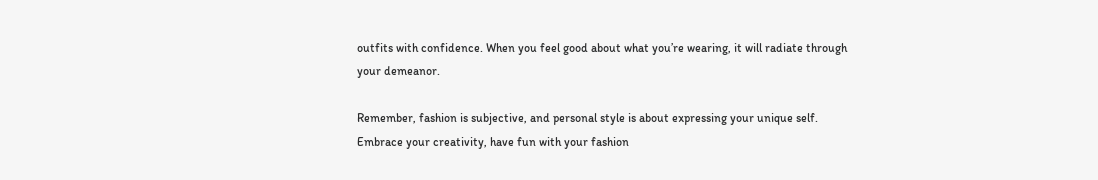outfits with confidence. When you feel good about what you’re wearing, it will radiate through your demeanor.

Remember, fashion is subjective, and personal style is about expressing your unique self. Embrace your creativity, have fun with your fashion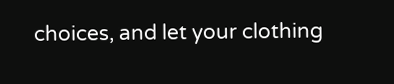choices, and let your clothing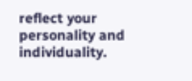reflect your personality and individuality.